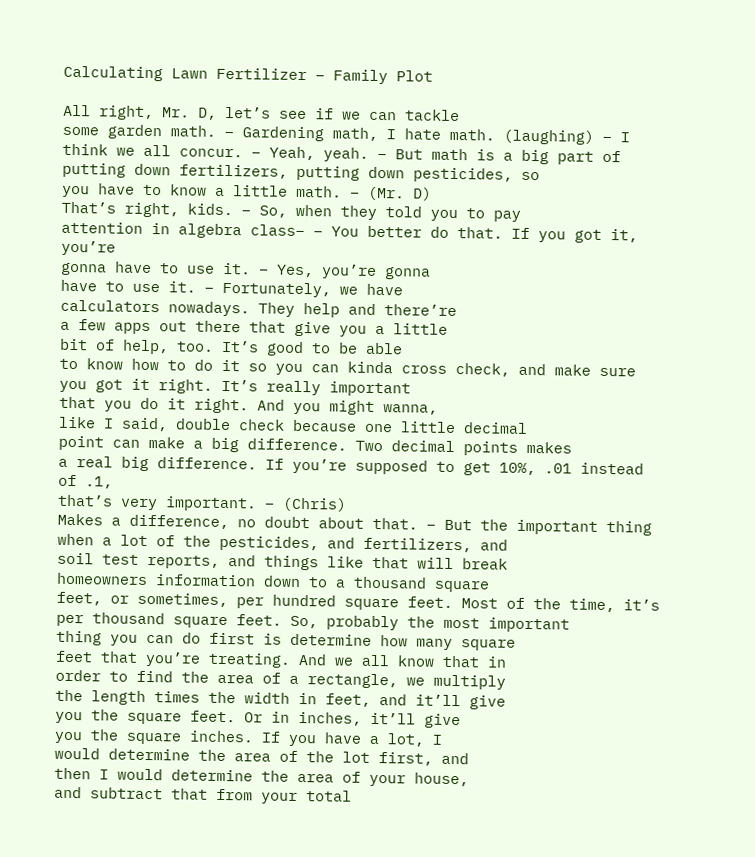Calculating Lawn Fertilizer – Family Plot

All right, Mr. D, let’s see if we can tackle
some garden math. – Gardening math, I hate math. (laughing) – I think we all concur. – Yeah, yeah. – But math is a big part of
putting down fertilizers, putting down pesticides, so
you have to know a little math. – (Mr. D)
That’s right, kids. – So, when they told you to pay
attention in algebra class– – You better do that. If you got it, you’re
gonna have to use it. – Yes, you’re gonna
have to use it. – Fortunately, we have
calculators nowadays. They help and there’re
a few apps out there that give you a little
bit of help, too. It’s good to be able
to know how to do it so you can kinda cross check, and make sure you got it right. It’s really important
that you do it right. And you might wanna,
like I said, double check because one little decimal
point can make a big difference. Two decimal points makes
a real big difference. If you’re supposed to get 10%, .01 instead of .1,
that’s very important. – (Chris)
Makes a difference, no doubt about that. – But the important thing
when a lot of the pesticides, and fertilizers, and
soil test reports, and things like that will break
homeowners information down to a thousand square
feet, or sometimes, per hundred square feet. Most of the time, it’s
per thousand square feet. So, probably the most important
thing you can do first is determine how many square
feet that you’re treating. And we all know that in
order to find the area of a rectangle, we multiply
the length times the width in feet, and it’ll give
you the square feet. Or in inches, it’ll give
you the square inches. If you have a lot, I
would determine the area of the lot first, and
then I would determine the area of your house,
and subtract that from your total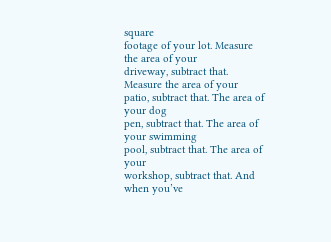square
footage of your lot. Measure the area of your
driveway, subtract that. Measure the area of your
patio, subtract that. The area of your dog
pen, subtract that. The area of your swimming
pool, subtract that. The area of your
workshop, subtract that. And when you’ve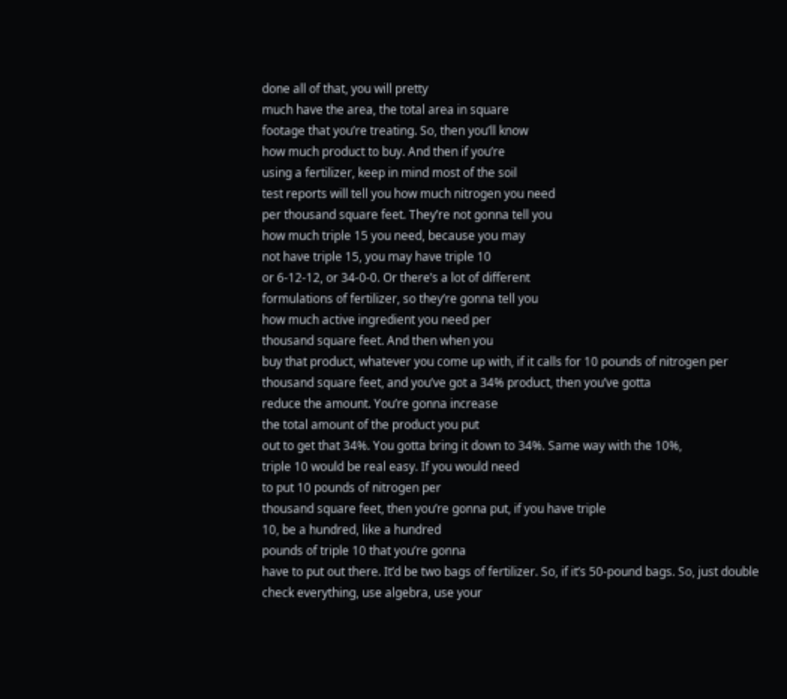done all of that, you will pretty
much have the area, the total area in square
footage that you’re treating. So, then you’ll know
how much product to buy. And then if you’re
using a fertilizer, keep in mind most of the soil
test reports will tell you how much nitrogen you need
per thousand square feet. They’re not gonna tell you
how much triple 15 you need, because you may
not have triple 15, you may have triple 10
or 6-12-12, or 34-0-0. Or there’s a lot of different
formulations of fertilizer, so they’re gonna tell you
how much active ingredient you need per
thousand square feet. And then when you
buy that product, whatever you come up with, if it calls for 10 pounds of nitrogen per
thousand square feet, and you’ve got a 34% product, then you’ve gotta
reduce the amount. You’re gonna increase
the total amount of the product you put
out to get that 34%. You gotta bring it down to 34%. Same way with the 10%,
triple 10 would be real easy. If you would need
to put 10 pounds of nitrogen per
thousand square feet, then you’re gonna put, if you have triple
10, be a hundred, like a hundred
pounds of triple 10 that you’re gonna
have to put out there. It’d be two bags of fertilizer. So, if it’s 50-pound bags. So, just double
check everything, use algebra, use your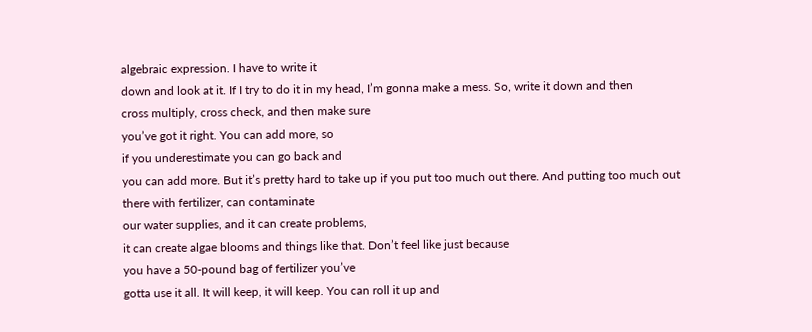algebraic expression. I have to write it
down and look at it. If I try to do it in my head, I’m gonna make a mess. So, write it down and then
cross multiply, cross check, and then make sure
you’ve got it right. You can add more, so
if you underestimate you can go back and
you can add more. But it’s pretty hard to take up if you put too much out there. And putting too much out
there with fertilizer, can contaminate
our water supplies, and it can create problems,
it can create algae blooms and things like that. Don’t feel like just because
you have a 50-pound bag of fertilizer you’ve
gotta use it all. It will keep, it will keep. You can roll it up and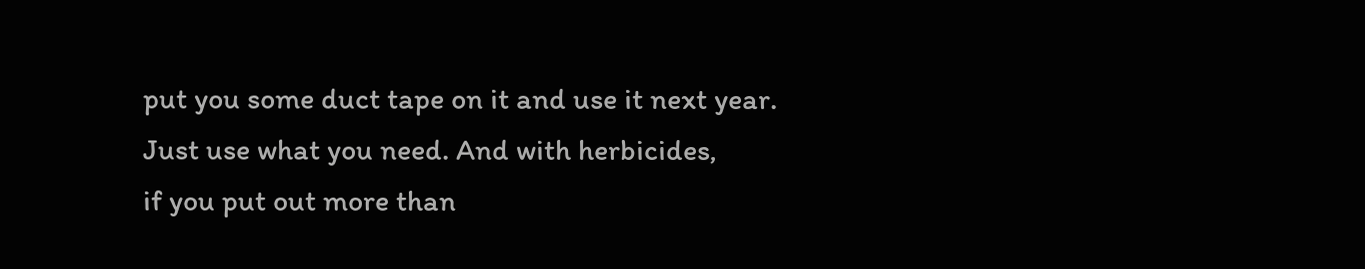put you some duct tape on it and use it next year. Just use what you need. And with herbicides,
if you put out more than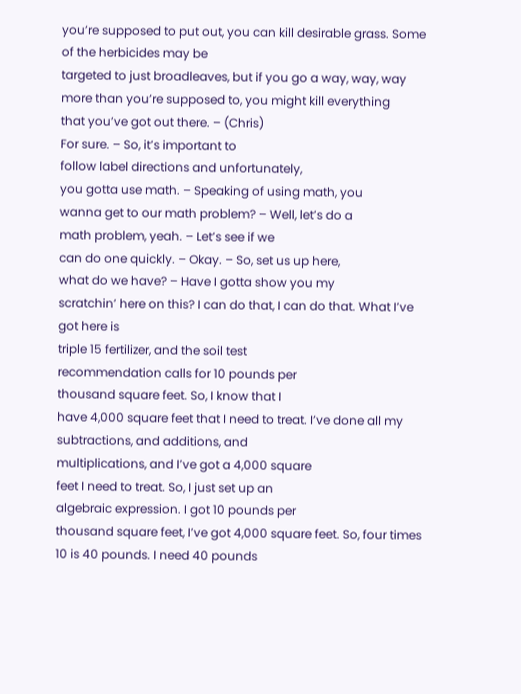you’re supposed to put out, you can kill desirable grass. Some of the herbicides may be
targeted to just broadleaves, but if you go a way, way, way
more than you’re supposed to, you might kill everything
that you’ve got out there. – (Chris)
For sure. – So, it’s important to
follow label directions and unfortunately,
you gotta use math. – Speaking of using math, you
wanna get to our math problem? – Well, let’s do a
math problem, yeah. – Let’s see if we
can do one quickly. – Okay. – So, set us up here,
what do we have? – Have I gotta show you my
scratchin’ here on this? I can do that, I can do that. What I’ve got here is
triple 15 fertilizer, and the soil test
recommendation calls for 10 pounds per
thousand square feet. So, I know that I
have 4,000 square feet that I need to treat. I’ve done all my subtractions, and additions, and
multiplications, and I’ve got a 4,000 square
feet I need to treat. So, I just set up an
algebraic expression. I got 10 pounds per
thousand square feet, I’ve got 4,000 square feet. So, four times 10 is 40 pounds. I need 40 pounds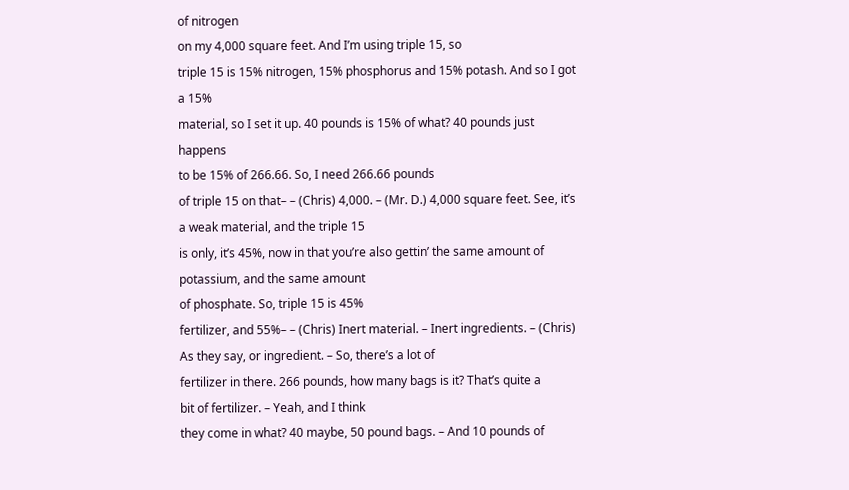of nitrogen
on my 4,000 square feet. And I’m using triple 15, so
triple 15 is 15% nitrogen, 15% phosphorus and 15% potash. And so I got a 15%
material, so I set it up. 40 pounds is 15% of what? 40 pounds just happens
to be 15% of 266.66. So, I need 266.66 pounds
of triple 15 on that– – (Chris) 4,000. – (Mr. D.) 4,000 square feet. See, it’s a weak material, and the triple 15
is only, it’s 45%, now in that you’re also gettin’ the same amount of potassium, and the same amount
of phosphate. So, triple 15 is 45%
fertilizer, and 55%– – (Chris) Inert material. – Inert ingredients. – (Chris)
As they say, or ingredient. – So, there’s a lot of
fertilizer in there. 266 pounds, how many bags is it? That’s quite a
bit of fertilizer. – Yeah, and I think
they come in what? 40 maybe, 50 pound bags. – And 10 pounds of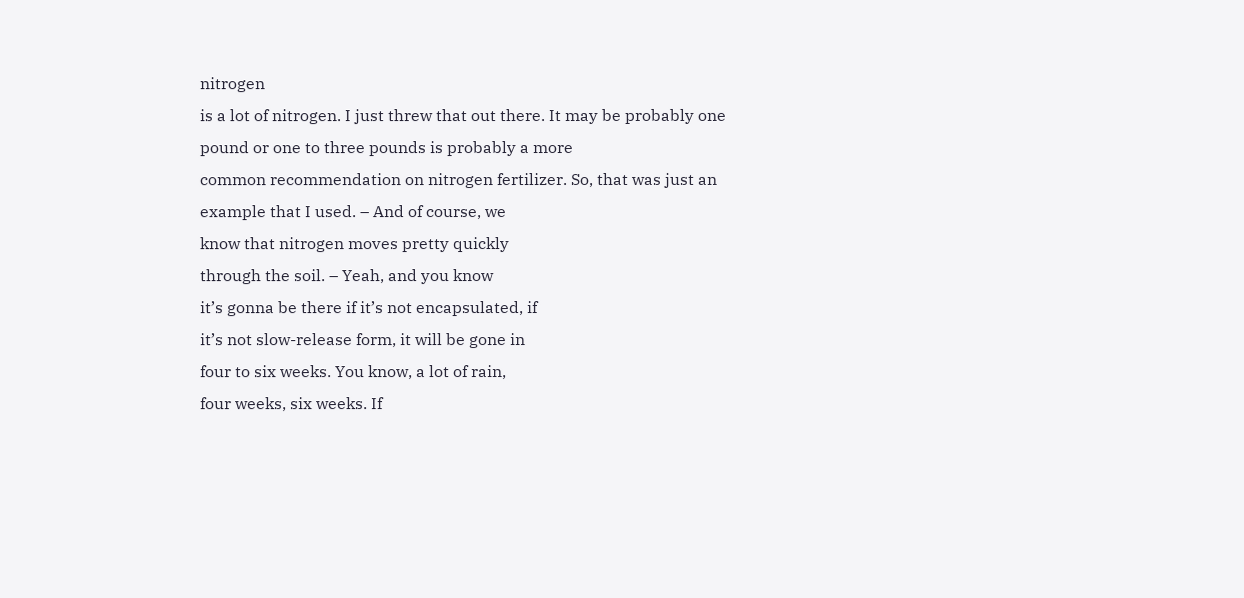nitrogen
is a lot of nitrogen. I just threw that out there. It may be probably one
pound or one to three pounds is probably a more
common recommendation on nitrogen fertilizer. So, that was just an
example that I used. – And of course, we
know that nitrogen moves pretty quickly
through the soil. – Yeah, and you know
it’s gonna be there if it’s not encapsulated, if
it’s not slow-release form, it will be gone in
four to six weeks. You know, a lot of rain,
four weeks, six weeks. If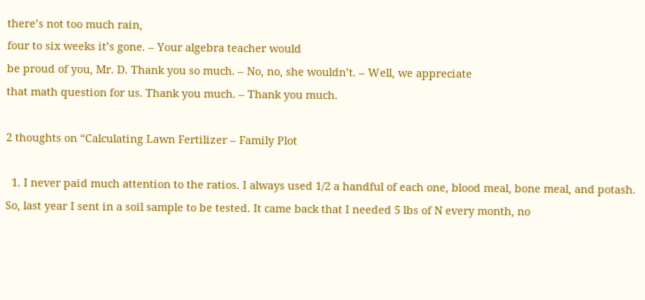there’s not too much rain,
four to six weeks it’s gone. – Your algebra teacher would
be proud of you, Mr. D. Thank you so much. – No, no, she wouldn’t. – Well, we appreciate
that math question for us. Thank you much. – Thank you much.

2 thoughts on “Calculating Lawn Fertilizer – Family Plot

  1. I never paid much attention to the ratios. I always used 1/2 a handful of each one, blood meal, bone meal, and potash. So, last year I sent in a soil sample to be tested. It came back that I needed 5 lbs of N every month, no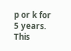p or k for 5 years. This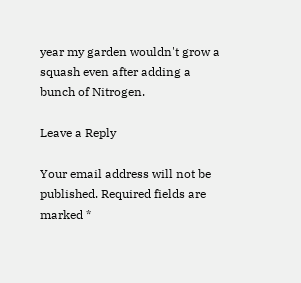year my garden wouldn't grow a squash even after adding a bunch of Nitrogen.

Leave a Reply

Your email address will not be published. Required fields are marked *